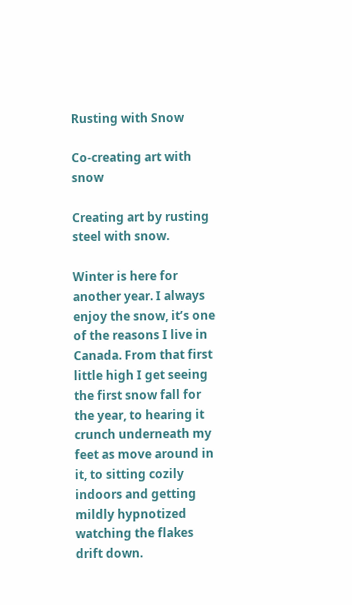Rusting with Snow

Co-creating art with snow

Creating art by rusting steel with snow.

Winter is here for another year. I always enjoy the snow, it’s one of the reasons I live in Canada. From that first little high I get seeing the first snow fall for the year, to hearing it crunch underneath my feet as move around in it, to sitting cozily indoors and getting mildly hypnotized watching the flakes drift down.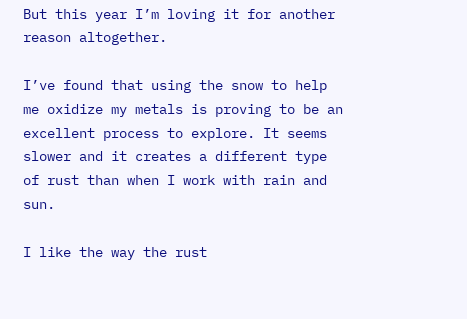But this year I’m loving it for another reason altogether.

I’ve found that using the snow to help me oxidize my metals is proving to be an excellent process to explore. It seems slower and it creates a different type of rust than when I work with rain and sun.

I like the way the rust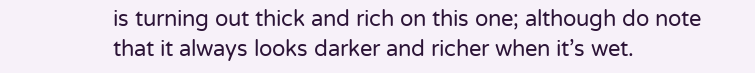is turning out thick and rich on this one; although do note that it always looks darker and richer when it’s wet.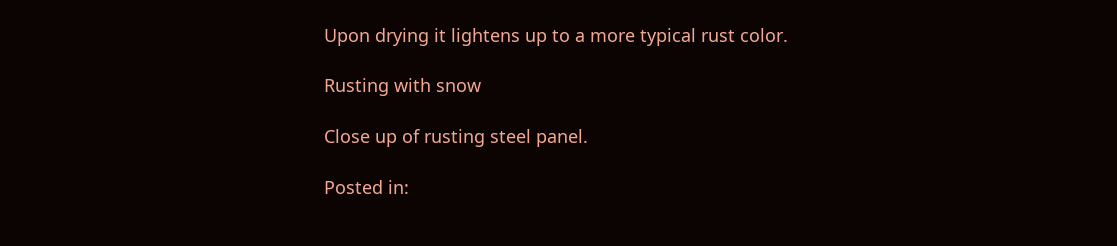Upon drying it lightens up to a more typical rust color.

Rusting with snow

Close up of rusting steel panel.

Posted in: